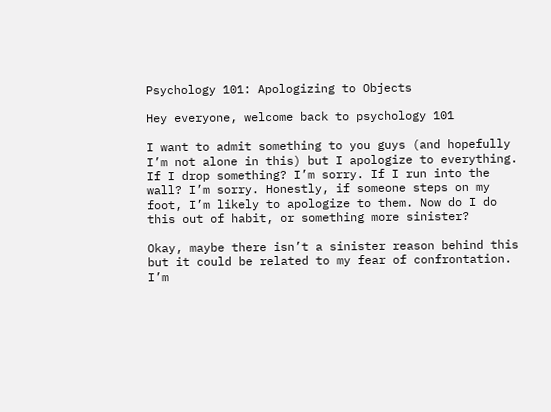Psychology 101: Apologizing to Objects

Hey everyone, welcome back to psychology 101

I want to admit something to you guys (and hopefully I’m not alone in this) but I apologize to everything. If I drop something? I’m sorry. If I run into the wall? I’m sorry. Honestly, if someone steps on my foot, I’m likely to apologize to them. Now do I do this out of habit, or something more sinister?

Okay, maybe there isn’t a sinister reason behind this but it could be related to my fear of confrontation. I’m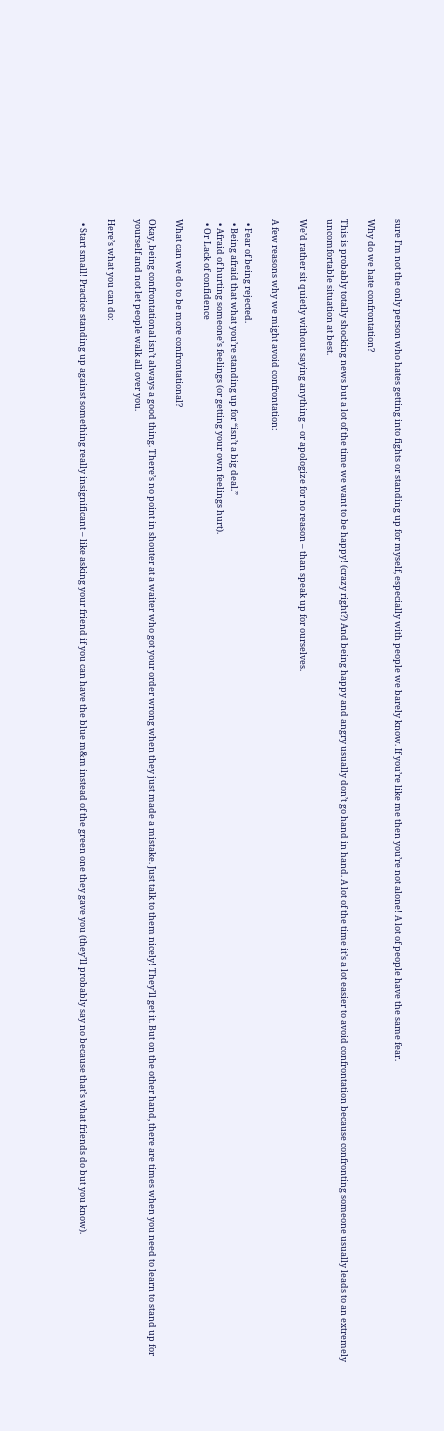sure I’m not the only person who hates getting into fights or standing up for myself, especially with people we barely know. If you’re like me then you’re not alone! A lot of people have the same fear.

Why do we hate confrontation?

This is probably totally shocking news but a lot of the time we want to be happy! (crazy right?) And being happy and angry usually don’t go hand in hand. A lot of the time it’s a lot easier to avoid confrontation because confronting someone usually leads to an extremely uncomfortable situation at best.

We’d rather sit quietly without saying anything – or apologize for no reason – than speak up for ourselves.

A few reasons why we might avoid confrontation:

  • Fear of being rejected.
  • Being afraid that what you’re standing up for “isn’t a big deal.”
  • Afraid of hurting someone’s feelings (or getting your own feelings hurt).
  • Or Lack of confidence

What can we do to be more confrontational?

Okay, being confrontational isn’t always a good thing. There’s no point in shouter at a waiter who got your order wrong when they just made a mistake. Just talk to them nicely! They’ll get it. But on the other hand, there are times when you need to learn to stand up for yourself and not let people walk all over you.

Here’s what you can do:

  • Start small! Practice standing up against something really insignificant – like asking your friend if you can have the blue m&m instead of the green one they gave you (they’ll probably say no because that’s what friends do but you know).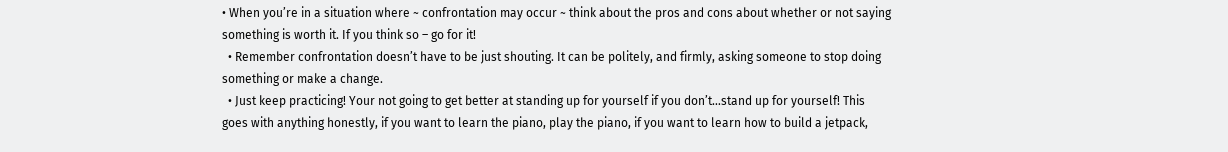• When you’re in a situation where ~ confrontation may occur ~ think about the pros and cons about whether or not saying something is worth it. If you think so – go for it!
  • Remember confrontation doesn’t have to be just shouting. It can be politely, and firmly, asking someone to stop doing something or make a change.
  • Just keep practicing! Your not going to get better at standing up for yourself if you don’t…stand up for yourself! This goes with anything honestly, if you want to learn the piano, play the piano, if you want to learn how to build a jetpack,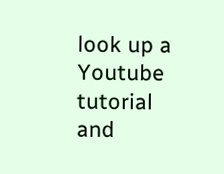look up a Youtube tutorial and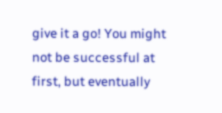give it a go! You might not be successful at first, but eventually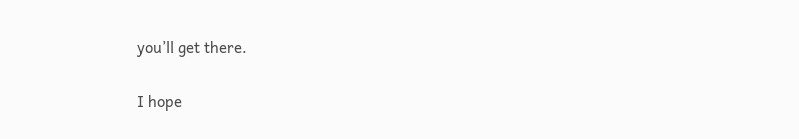you’ll get there.

I hope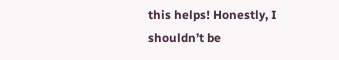this helps! Honestly, I shouldn’t be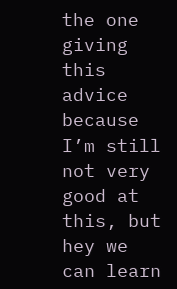the one giving this advice because I’m still not very good at this, but hey we can learn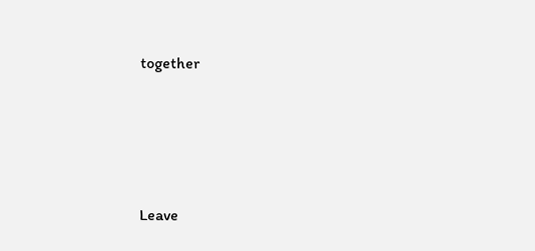together




Leave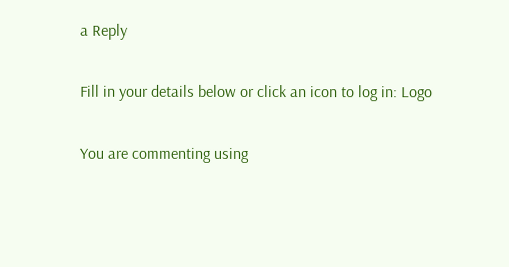a Reply

Fill in your details below or click an icon to log in: Logo

You are commenting using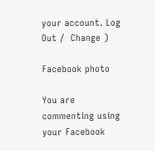your account. Log Out /  Change )

Facebook photo

You are commenting using your Facebook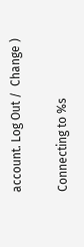account. Log Out /  Change )

Connecting to %s